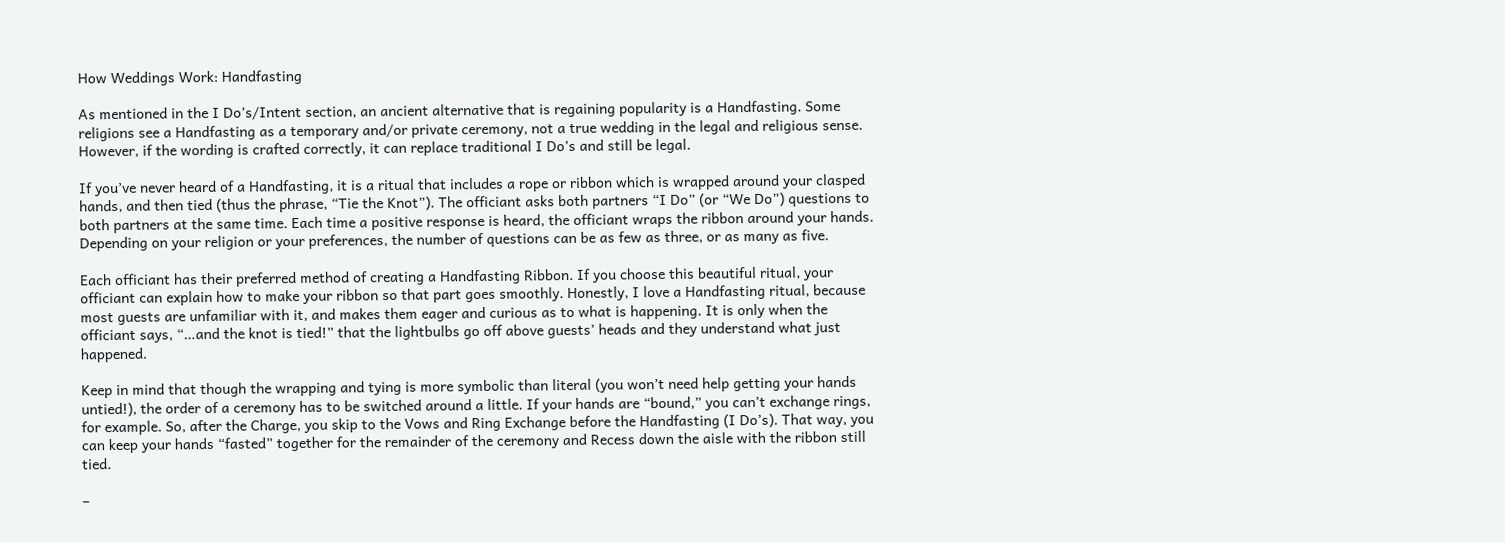How Weddings Work: Handfasting

As mentioned in the I Do’s/Intent section, an ancient alternative that is regaining popularity is a Handfasting. Some religions see a Handfasting as a temporary and/or private ceremony, not a true wedding in the legal and religious sense. However, if the wording is crafted correctly, it can replace traditional I Do’s and still be legal.

If you’ve never heard of a Handfasting, it is a ritual that includes a rope or ribbon which is wrapped around your clasped hands, and then tied (thus the phrase, “Tie the Knot”). The officiant asks both partners “I Do” (or “We Do”) questions to both partners at the same time. Each time a positive response is heard, the officiant wraps the ribbon around your hands. Depending on your religion or your preferences, the number of questions can be as few as three, or as many as five.

Each officiant has their preferred method of creating a Handfasting Ribbon. If you choose this beautiful ritual, your officiant can explain how to make your ribbon so that part goes smoothly. Honestly, I love a Handfasting ritual, because most guests are unfamiliar with it, and makes them eager and curious as to what is happening. It is only when the officiant says, “…and the knot is tied!” that the lightbulbs go off above guests’ heads and they understand what just happened.

Keep in mind that though the wrapping and tying is more symbolic than literal (you won’t need help getting your hands untied!), the order of a ceremony has to be switched around a little. If your hands are “bound,” you can’t exchange rings, for example. So, after the Charge, you skip to the Vows and Ring Exchange before the Handfasting (I Do’s). That way, you can keep your hands “fasted” together for the remainder of the ceremony and Recess down the aisle with the ribbon still tied.

–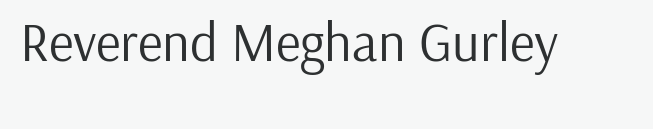Reverend Meghan Gurley